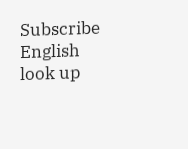Subscribe English
look up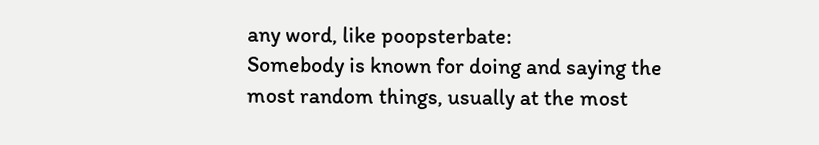any word, like poopsterbate:
Somebody is known for doing and saying the most random things, usually at the most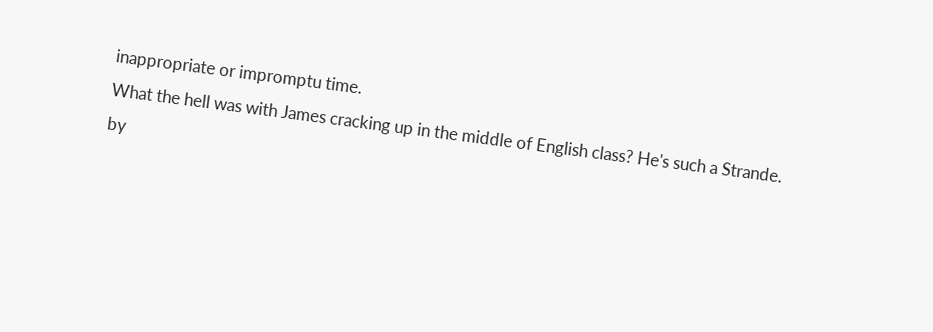inappropriate or impromptu time.
What the hell was with James cracking up in the middle of English class? He's such a Strande.
by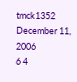tmck1352 December 11, 2006
6 4